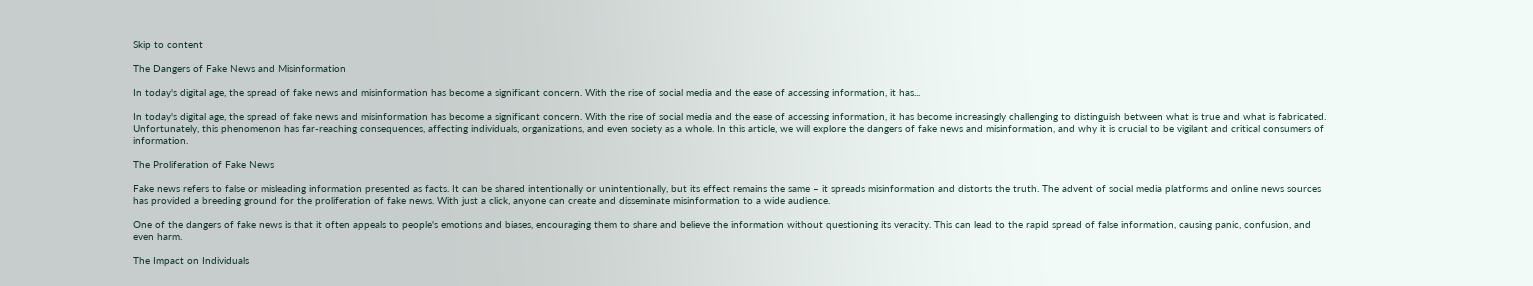Skip to content

The Dangers of Fake News and Misinformation

In today's digital age, the spread of fake news and misinformation has become a significant concern. With the rise of social media and the ease of accessing information, it has...

In today's digital age, the spread of fake news and misinformation has become a significant concern. With the rise of social media and the ease of accessing information, it has become increasingly challenging to distinguish between what is true and what is fabricated. Unfortunately, this phenomenon has far-reaching consequences, affecting individuals, organizations, and even society as a whole. In this article, we will explore the dangers of fake news and misinformation, and why it is crucial to be vigilant and critical consumers of information.

The Proliferation of Fake News

Fake news refers to false or misleading information presented as facts. It can be shared intentionally or unintentionally, but its effect remains the same – it spreads misinformation and distorts the truth. The advent of social media platforms and online news sources has provided a breeding ground for the proliferation of fake news. With just a click, anyone can create and disseminate misinformation to a wide audience.

One of the dangers of fake news is that it often appeals to people's emotions and biases, encouraging them to share and believe the information without questioning its veracity. This can lead to the rapid spread of false information, causing panic, confusion, and even harm.

The Impact on Individuals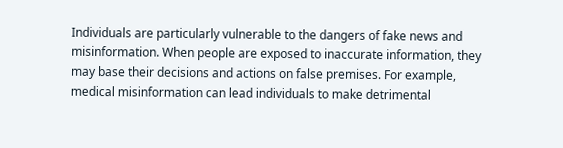Individuals are particularly vulnerable to the dangers of fake news and misinformation. When people are exposed to inaccurate information, they may base their decisions and actions on false premises. For example, medical misinformation can lead individuals to make detrimental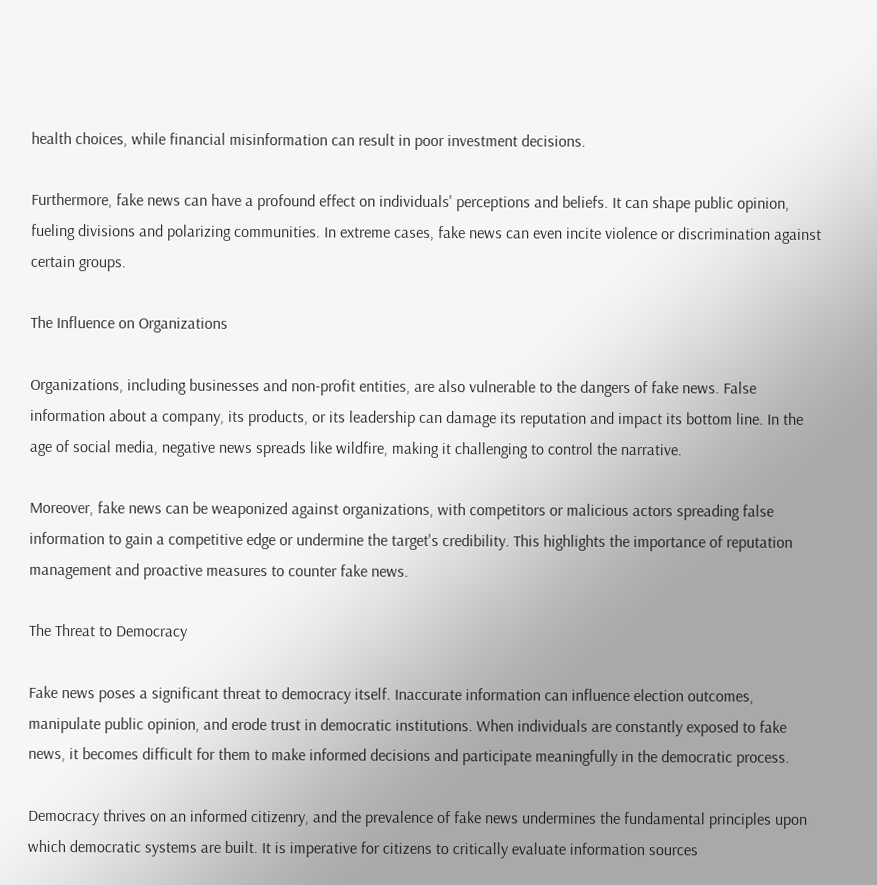health choices, while financial misinformation can result in poor investment decisions.

Furthermore, fake news can have a profound effect on individuals' perceptions and beliefs. It can shape public opinion, fueling divisions and polarizing communities. In extreme cases, fake news can even incite violence or discrimination against certain groups.

The Influence on Organizations

Organizations, including businesses and non-profit entities, are also vulnerable to the dangers of fake news. False information about a company, its products, or its leadership can damage its reputation and impact its bottom line. In the age of social media, negative news spreads like wildfire, making it challenging to control the narrative.

Moreover, fake news can be weaponized against organizations, with competitors or malicious actors spreading false information to gain a competitive edge or undermine the target's credibility. This highlights the importance of reputation management and proactive measures to counter fake news.

The Threat to Democracy

Fake news poses a significant threat to democracy itself. Inaccurate information can influence election outcomes, manipulate public opinion, and erode trust in democratic institutions. When individuals are constantly exposed to fake news, it becomes difficult for them to make informed decisions and participate meaningfully in the democratic process.

Democracy thrives on an informed citizenry, and the prevalence of fake news undermines the fundamental principles upon which democratic systems are built. It is imperative for citizens to critically evaluate information sources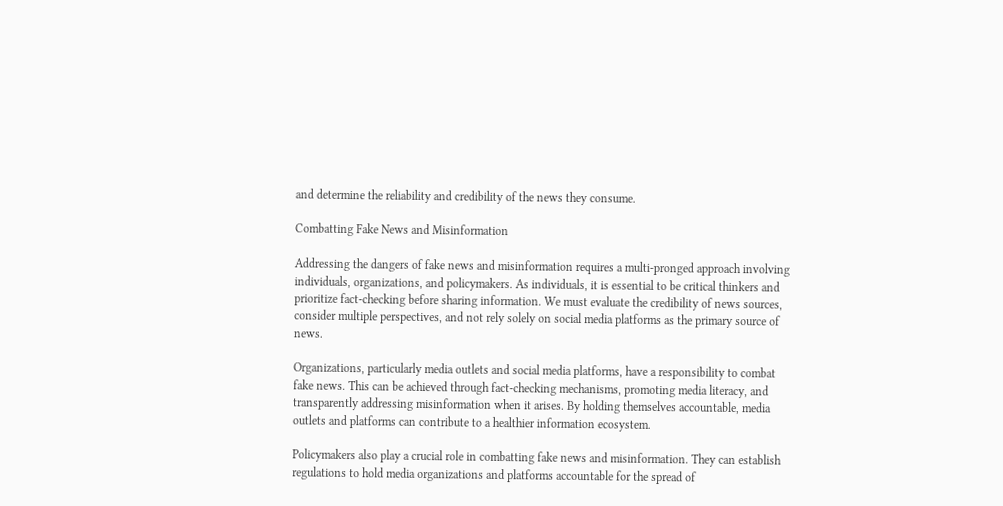and determine the reliability and credibility of the news they consume.

Combatting Fake News and Misinformation

Addressing the dangers of fake news and misinformation requires a multi-pronged approach involving individuals, organizations, and policymakers. As individuals, it is essential to be critical thinkers and prioritize fact-checking before sharing information. We must evaluate the credibility of news sources, consider multiple perspectives, and not rely solely on social media platforms as the primary source of news.

Organizations, particularly media outlets and social media platforms, have a responsibility to combat fake news. This can be achieved through fact-checking mechanisms, promoting media literacy, and transparently addressing misinformation when it arises. By holding themselves accountable, media outlets and platforms can contribute to a healthier information ecosystem.

Policymakers also play a crucial role in combatting fake news and misinformation. They can establish regulations to hold media organizations and platforms accountable for the spread of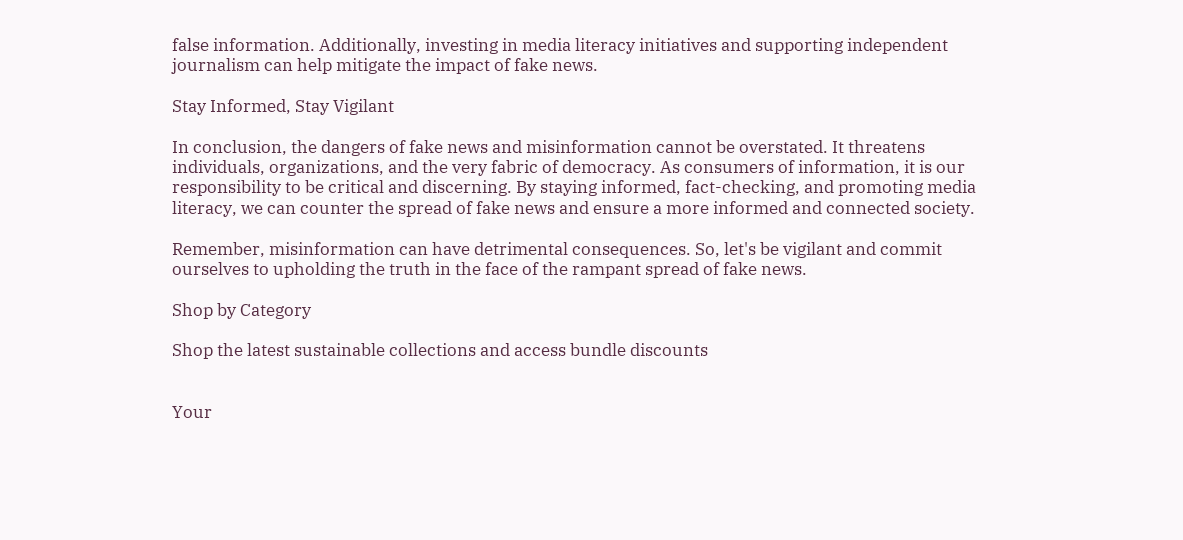false information. Additionally, investing in media literacy initiatives and supporting independent journalism can help mitigate the impact of fake news.

Stay Informed, Stay Vigilant

In conclusion, the dangers of fake news and misinformation cannot be overstated. It threatens individuals, organizations, and the very fabric of democracy. As consumers of information, it is our responsibility to be critical and discerning. By staying informed, fact-checking, and promoting media literacy, we can counter the spread of fake news and ensure a more informed and connected society.

Remember, misinformation can have detrimental consequences. So, let's be vigilant and commit ourselves to upholding the truth in the face of the rampant spread of fake news.

Shop by Category

Shop the latest sustainable collections and access bundle discounts


Your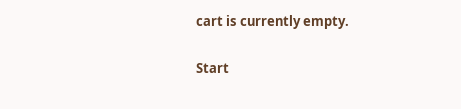cart is currently empty.

Start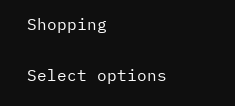Shopping

Select options